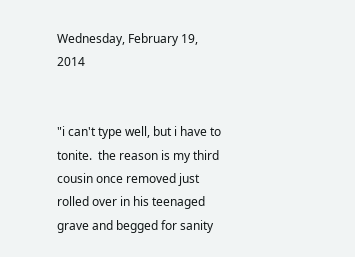Wednesday, February 19, 2014


"i can't type well, but i have to tonite.  the reason is my third cousin once removed just rolled over in his teenaged grave and begged for sanity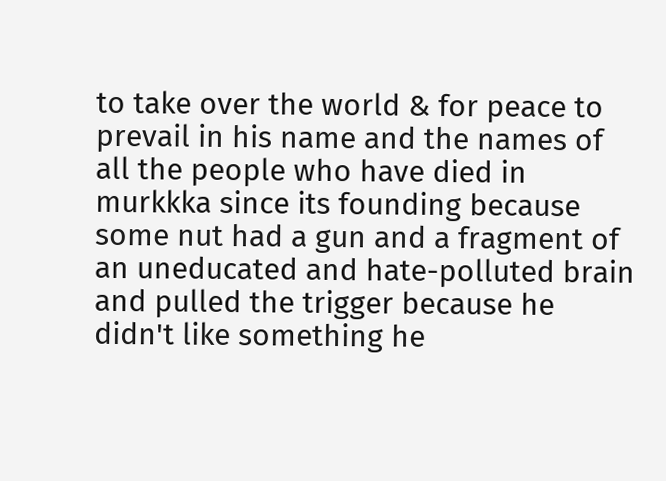to take over the world & for peace to prevail in his name and the names of all the people who have died in murkkka since its founding because some nut had a gun and a fragment of an uneducated and hate-polluted brain and pulled the trigger because he didn't like something he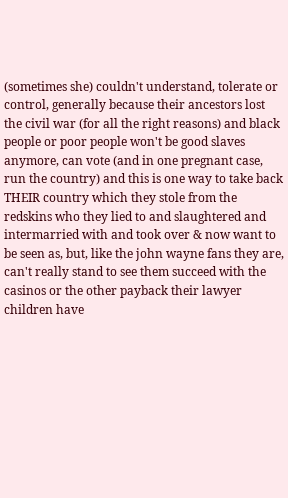(sometimes she) couldn't understand, tolerate or control, generally because their ancestors lost the civil war (for all the right reasons) and black people or poor people won't be good slaves anymore, can vote (and in one pregnant case, run the country) and this is one way to take back THEIR country which they stole from the redskins who they lied to and slaughtered and intermarried with and took over & now want to be seen as, but, like the john wayne fans they are, can't really stand to see them succeed with the casinos or the other payback their lawyer children have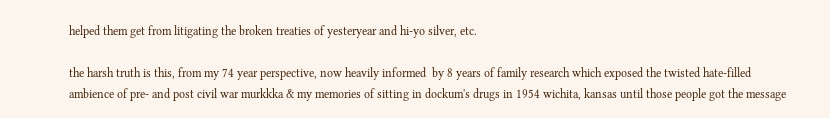helped them get from litigating the broken treaties of yesteryear and hi-yo silver, etc.

the harsh truth is this, from my 74 year perspective, now heavily informed  by 8 years of family research which exposed the twisted hate-filled ambience of pre- and post civil war murkkka & my memories of sitting in dockum's drugs in 1954 wichita, kansas until those people got the message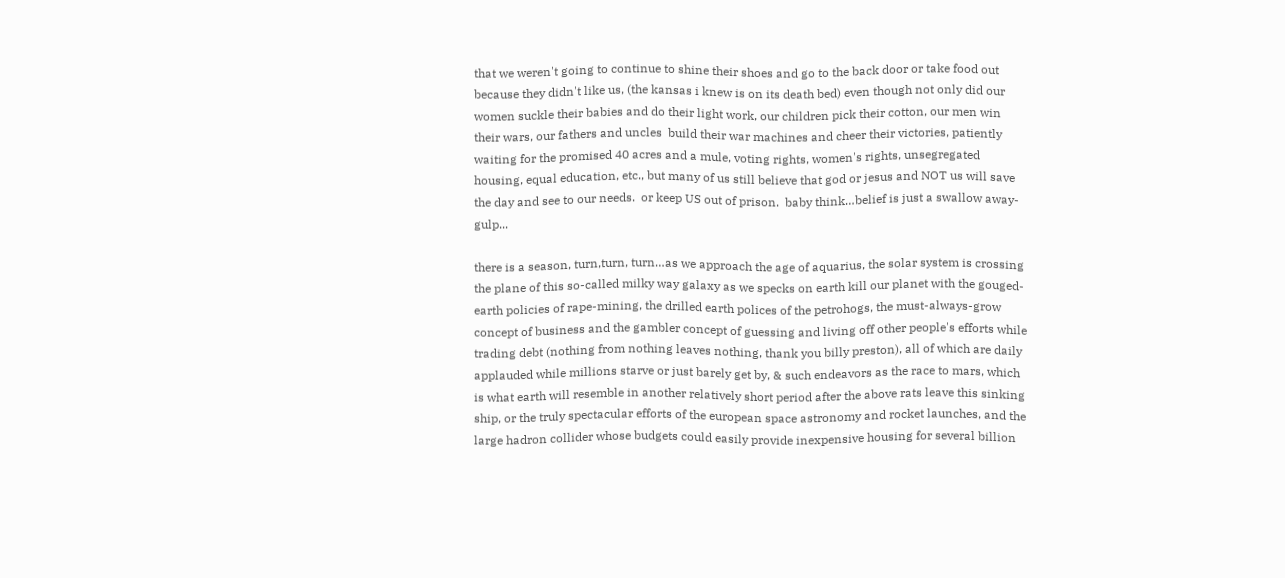that we weren't going to continue to shine their shoes and go to the back door or take food out because they didn't like us, (the kansas i knew is on its death bed) even though not only did our women suckle their babies and do their light work, our children pick their cotton, our men win their wars, our fathers and uncles  build their war machines and cheer their victories, patiently waiting for the promised 40 acres and a mule, voting rights, women's rights, unsegregated housing, equal education, etc., but many of us still believe that god or jesus and NOT us will save the day and see to our needs.  or keep US out of prison.  baby think…belief is just a swallow away-gulp...

there is a season, turn,turn, turn…as we approach the age of aquarius, the solar system is crossing the plane of this so-called milky way galaxy as we specks on earth kill our planet with the gouged-earth policies of rape-mining, the drilled earth polices of the petrohogs, the must-always-grow concept of business and the gambler concept of guessing and living off other people's efforts while trading debt (nothing from nothing leaves nothing, thank you billy preston), all of which are daily applauded while millions starve or just barely get by, & such endeavors as the race to mars, which is what earth will resemble in another relatively short period after the above rats leave this sinking ship, or the truly spectacular efforts of the european space astronomy and rocket launches, and the large hadron collider whose budgets could easily provide inexpensive housing for several billion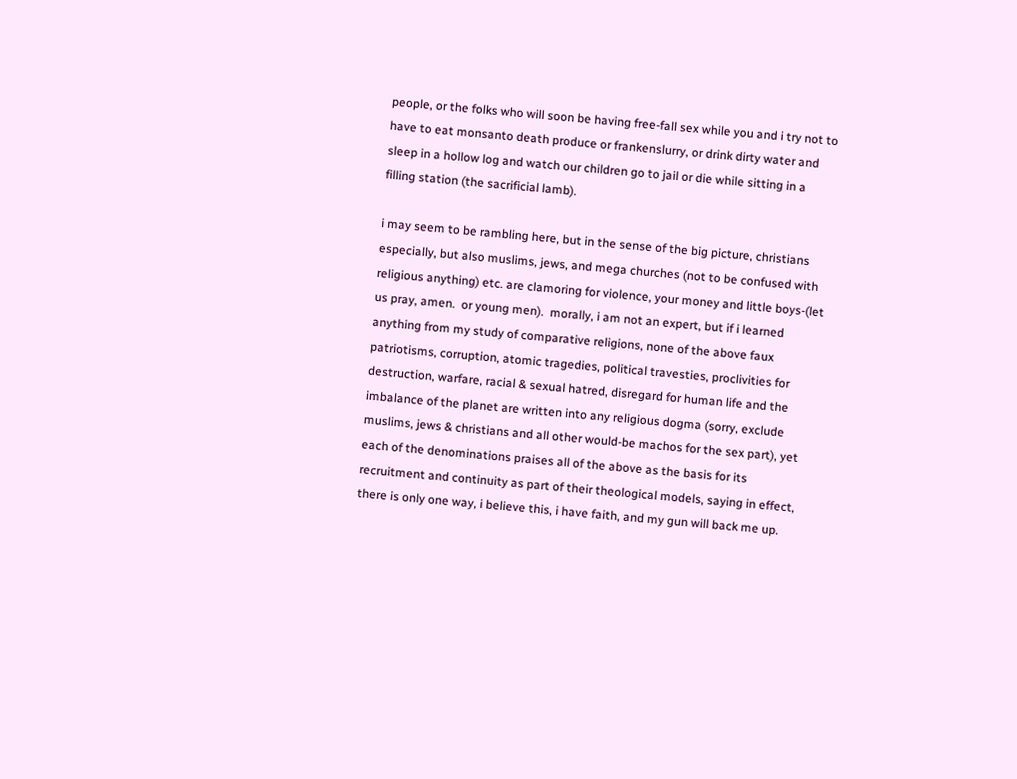people, or the folks who will soon be having free-fall sex while you and i try not to have to eat monsanto death produce or frankenslurry, or drink dirty water and sleep in a hollow log and watch our children go to jail or die while sitting in a filling station (the sacrificial lamb).

i may seem to be rambling here, but in the sense of the big picture, christians especially, but also muslims, jews, and mega churches (not to be confused with religious anything) etc. are clamoring for violence, your money and little boys-(let us pray, amen.  or young men).  morally, i am not an expert, but if i learned anything from my study of comparative religions, none of the above faux patriotisms, corruption, atomic tragedies, political travesties, proclivities for destruction, warfare, racial & sexual hatred, disregard for human life and the imbalance of the planet are written into any religious dogma (sorry, exclude muslims, jews & christians and all other would-be machos for the sex part), yet each of the denominations praises all of the above as the basis for its recruitment and continuity as part of their theological models, saying in effect, there is only one way, i believe this, i have faith, and my gun will back me up.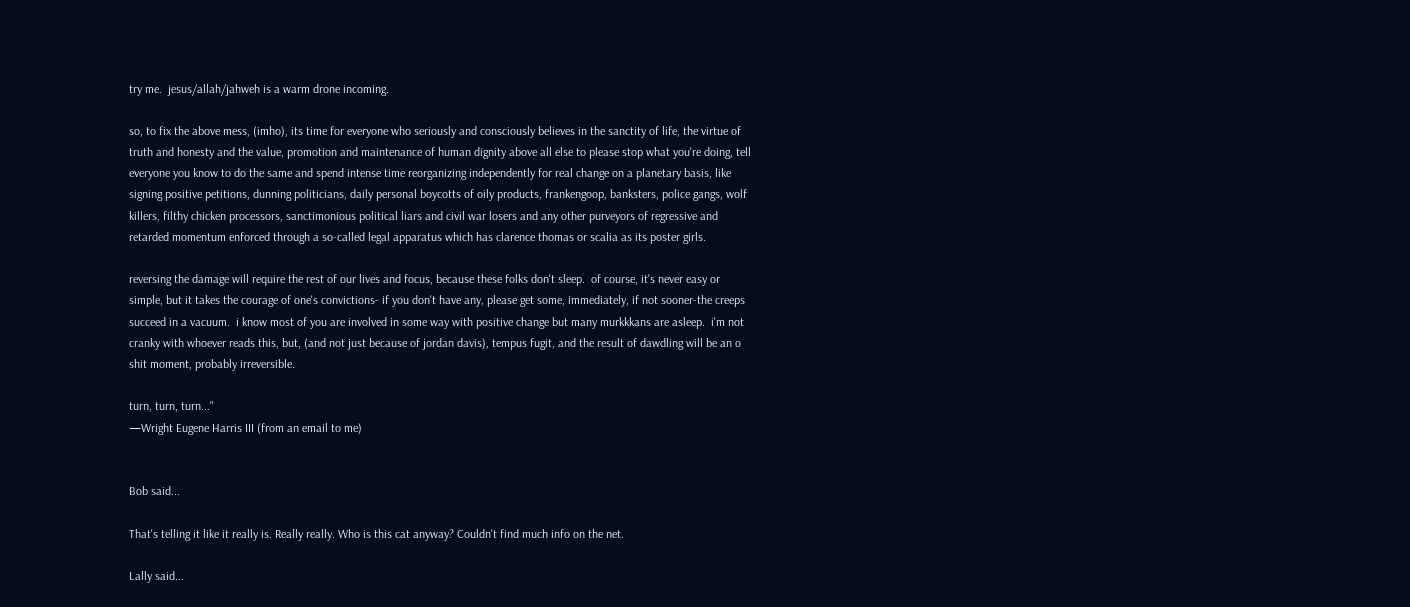try me.  jesus/allah/jahweh is a warm drone incoming.

so, to fix the above mess, (imho), its time for everyone who seriously and consciously believes in the sanctity of life, the virtue of truth and honesty and the value, promotion and maintenance of human dignity above all else to please stop what you're doing, tell everyone you know to do the same and spend intense time reorganizing independently for real change on a planetary basis, like signing positive petitions, dunning politicians, daily personal boycotts of oily products, frankengoop, banksters, police gangs, wolf killers, filthy chicken processors, sanctimonious political liars and civil war losers and any other purveyors of regressive and retarded momentum enforced through a so-called legal apparatus which has clarence thomas or scalia as its poster girls.

reversing the damage will require the rest of our lives and focus, because these folks don't sleep.  of course, it's never easy or simple, but it takes the courage of one's convictions- if you don't have any, please get some, immediately, if not sooner-the creeps succeed in a vacuum.  i know most of you are involved in some way with positive change but many murkkkans are asleep.  i'm not cranky with whoever reads this, but, (and not just because of jordan davis), tempus fugit, and the result of dawdling will be an o shit moment, probably irreversible.

turn, turn, turn..."
—Wright Eugene Harris III (from an email to me)


Bob said...

That's telling it like it really is. Really really. Who is this cat anyway? Couldn't find much info on the net.

Lally said...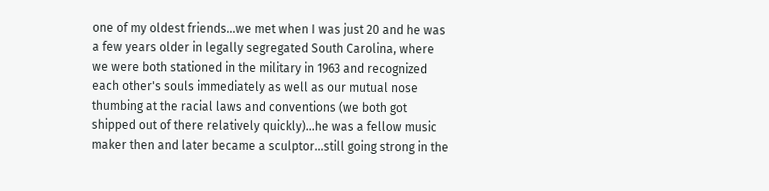one of my oldest friends...we met when I was just 20 and he was a few years older in legally segregated South Carolina, where we were both stationed in the military in 1963 and recognized each other's souls immediately as well as our mutual nose thumbing at the racial laws and conventions (we both got shipped out of there relatively quickly)...he was a fellow music maker then and later became a sculptor...still going strong in the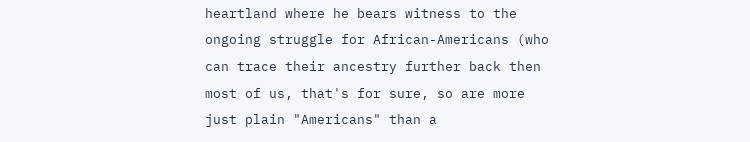heartland where he bears witness to the ongoing struggle for African-Americans (who can trace their ancestry further back then most of us, that's for sure, so are more just plain "Americans" than a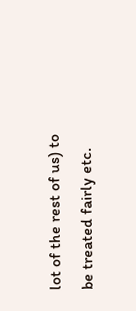lot of the rest of us) to be treated fairly etc.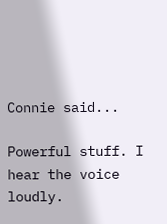Connie said...

Powerful stuff. I hear the voice loudly.